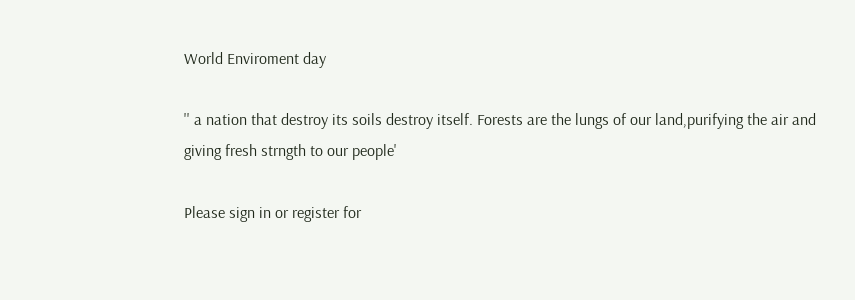World Enviroment day

'' a nation that destroy its soils destroy itself. Forests are the lungs of our land,purifying the air and giving fresh strngth to our people'

Please sign in or register for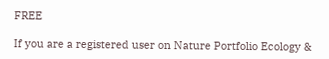FREE

If you are a registered user on Nature Portfolio Ecology &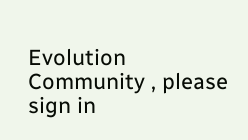Evolution Community , please sign in